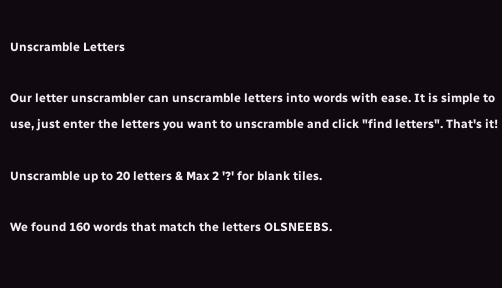Unscramble Letters

Our letter unscrambler can unscramble letters into words with ease. It is simple to use, just enter the letters you want to unscramble and click "find letters". That's it!

Unscramble up to 20 letters & Max 2 '?' for blank tiles.

We found 160 words that match the letters OLSNEEBS.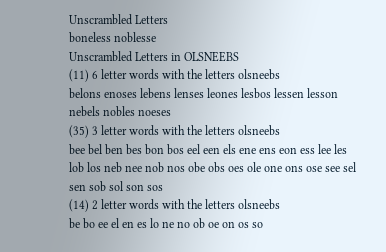Unscrambled Letters
boneless noblesse
Unscrambled Letters in OLSNEEBS
(11) 6 letter words with the letters olsneebs
belons enoses lebens lenses leones lesbos lessen lesson nebels nobles noeses
(35) 3 letter words with the letters olsneebs
bee bel ben bes bon bos eel een els ene ens eon ess lee les lob los neb nee nob nos obe obs oes ole one ons ose see sel sen sob sol son sos
(14) 2 letter words with the letters olsneebs
be bo ee el en es lo ne no ob oe on os so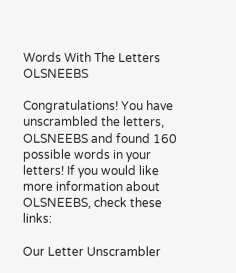Words With The Letters OLSNEEBS

Congratulations! You have unscrambled the letters, OLSNEEBS and found 160 possible words in your letters! If you would like more information about OLSNEEBS, check these links:

Our Letter Unscrambler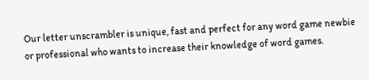Our letter unscrambler is unique, fast and perfect for any word game newbie or professional who wants to increase their knowledge of word games.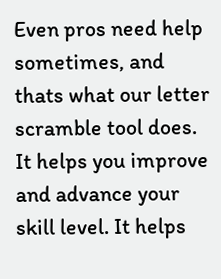Even pros need help sometimes, and thats what our letter scramble tool does. It helps you improve and advance your skill level. It helps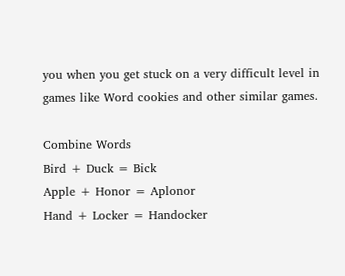you when you get stuck on a very difficult level in games like Word cookies and other similar games.

Combine Words
Bird + Duck = Bick
Apple + Honor = Aplonor
Hand + Locker = Handocker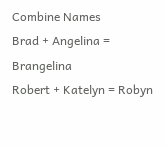Combine Names
Brad + Angelina = Brangelina
Robert + Katelyn = Robyn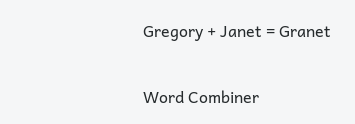Gregory + Janet = Granet

Word Combiner